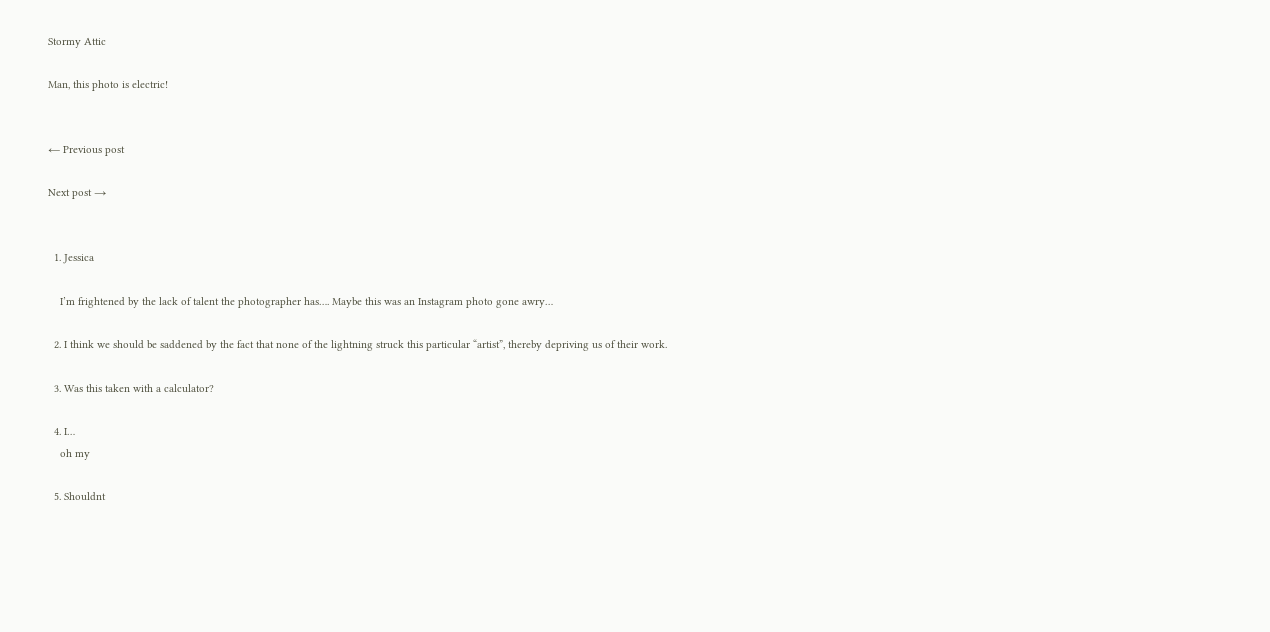Stormy Attic

Man, this photo is electric!


← Previous post

Next post →


  1. Jessica

    I’m frightened by the lack of talent the photographer has…. Maybe this was an Instagram photo gone awry…

  2. I think we should be saddened by the fact that none of the lightning struck this particular “artist”, thereby depriving us of their work.

  3. Was this taken with a calculator?

  4. I…
    oh my

  5. Shouldnt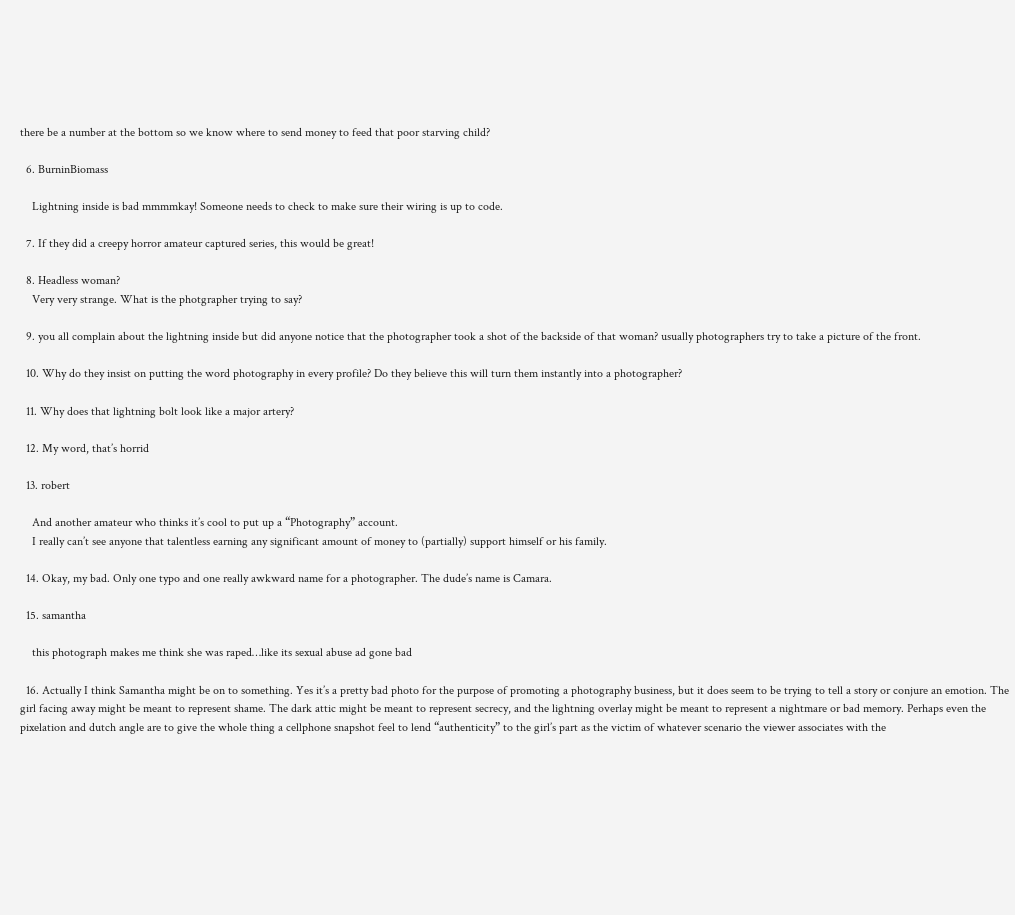there be a number at the bottom so we know where to send money to feed that poor starving child?

  6. BurninBiomass

    Lightning inside is bad mmmmkay! Someone needs to check to make sure their wiring is up to code.

  7. If they did a creepy horror amateur captured series, this would be great!

  8. Headless woman?
    Very very strange. What is the photgrapher trying to say?

  9. you all complain about the lightning inside but did anyone notice that the photographer took a shot of the backside of that woman? usually photographers try to take a picture of the front.

  10. Why do they insist on putting the word photography in every profile? Do they believe this will turn them instantly into a photographer?

  11. Why does that lightning bolt look like a major artery?

  12. My word, that’s horrid

  13. robert

    And another amateur who thinks it’s cool to put up a “Photography” account.
    I really can’t see anyone that talentless earning any significant amount of money to (partially) support himself or his family.

  14. Okay, my bad. Only one typo and one really awkward name for a photographer. The dude’s name is Camara.

  15. samantha

    this photograph makes me think she was raped…like its sexual abuse ad gone bad

  16. Actually I think Samantha might be on to something. Yes it’s a pretty bad photo for the purpose of promoting a photography business, but it does seem to be trying to tell a story or conjure an emotion. The girl facing away might be meant to represent shame. The dark attic might be meant to represent secrecy, and the lightning overlay might be meant to represent a nightmare or bad memory. Perhaps even the pixelation and dutch angle are to give the whole thing a cellphone snapshot feel to lend “authenticity” to the girl’s part as the victim of whatever scenario the viewer associates with the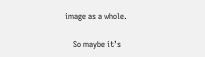image as a whole.

    So maybe it’s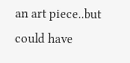an art piece..but could have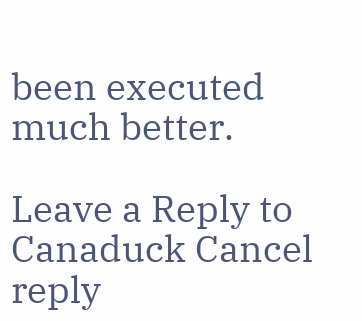been executed much better.

Leave a Reply to Canaduck Cancel reply